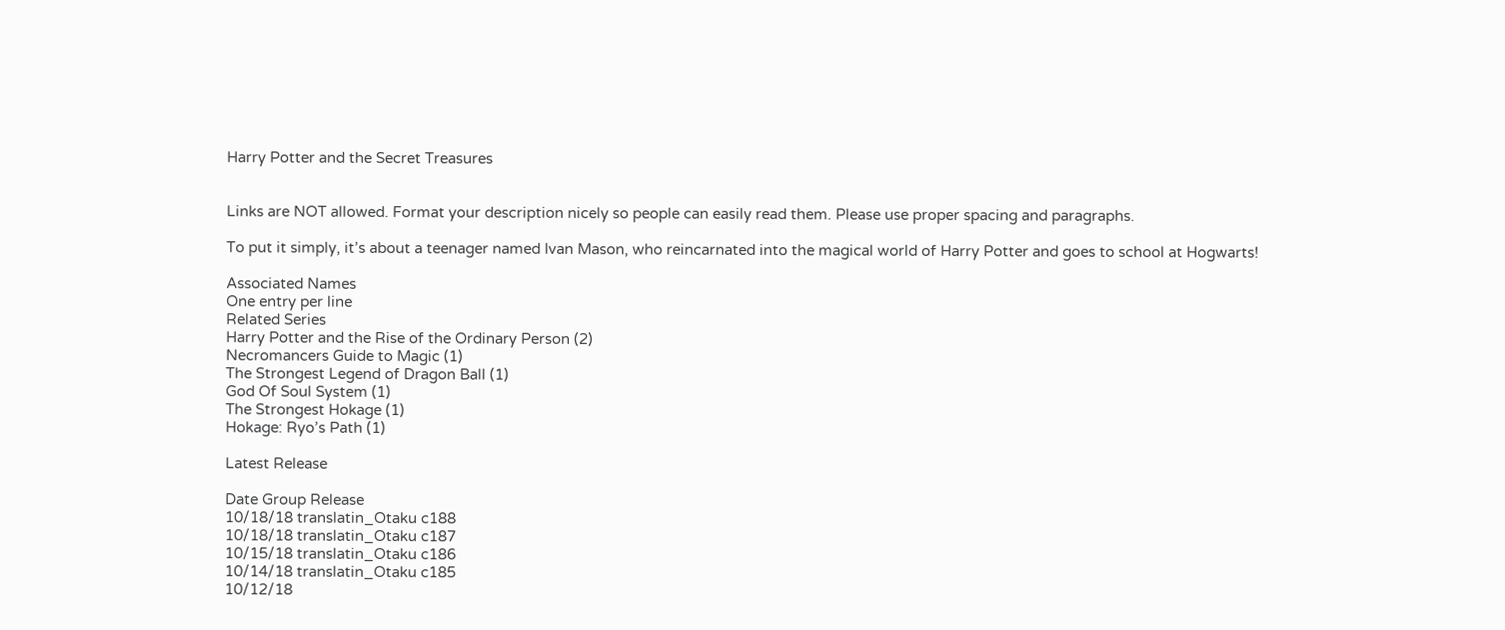Harry Potter and the Secret Treasures


Links are NOT allowed. Format your description nicely so people can easily read them. Please use proper spacing and paragraphs.

To put it simply, it’s about a teenager named Ivan Mason, who reincarnated into the magical world of Harry Potter and goes to school at Hogwarts!

Associated Names
One entry per line
Related Series
Harry Potter and the Rise of the Ordinary Person (2)
Necromancers Guide to Magic (1)
The Strongest Legend of Dragon Ball (1)
God Of Soul System (1)
The Strongest Hokage (1)
Hokage: Ryo’s Path (1)

Latest Release

Date Group Release
10/18/18 translatin_Otaku c188
10/18/18 translatin_Otaku c187
10/15/18 translatin_Otaku c186
10/14/18 translatin_Otaku c185
10/12/18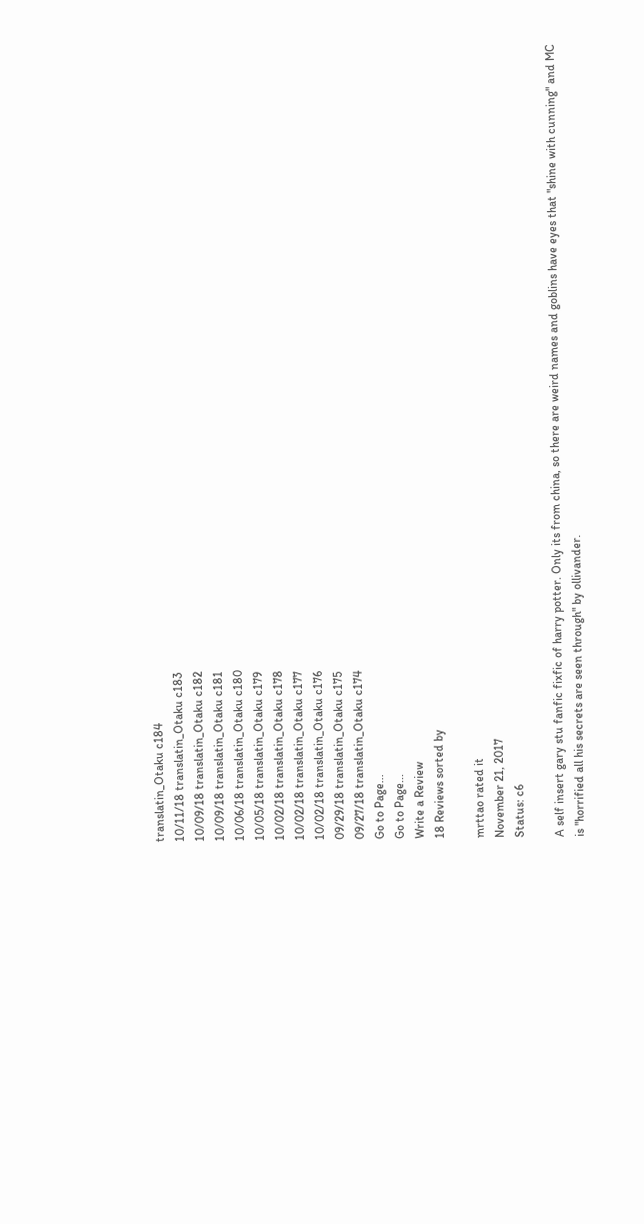translatin_Otaku c184
10/11/18 translatin_Otaku c183
10/09/18 translatin_Otaku c182
10/09/18 translatin_Otaku c181
10/06/18 translatin_Otaku c180
10/05/18 translatin_Otaku c179
10/02/18 translatin_Otaku c178
10/02/18 translatin_Otaku c177
10/02/18 translatin_Otaku c176
09/29/18 translatin_Otaku c175
09/27/18 translatin_Otaku c174
Go to Page...
Go to Page...
Write a Review
18 Reviews sorted by

mrttao rated it
November 21, 2017
Status: c6

A self insert gary stu fanfic fixfic of harry potter. Only its from china, so there are weird names and goblins have eyes that "shine with cunning" and MC is "horrified all his secrets are seen through" by ollivander.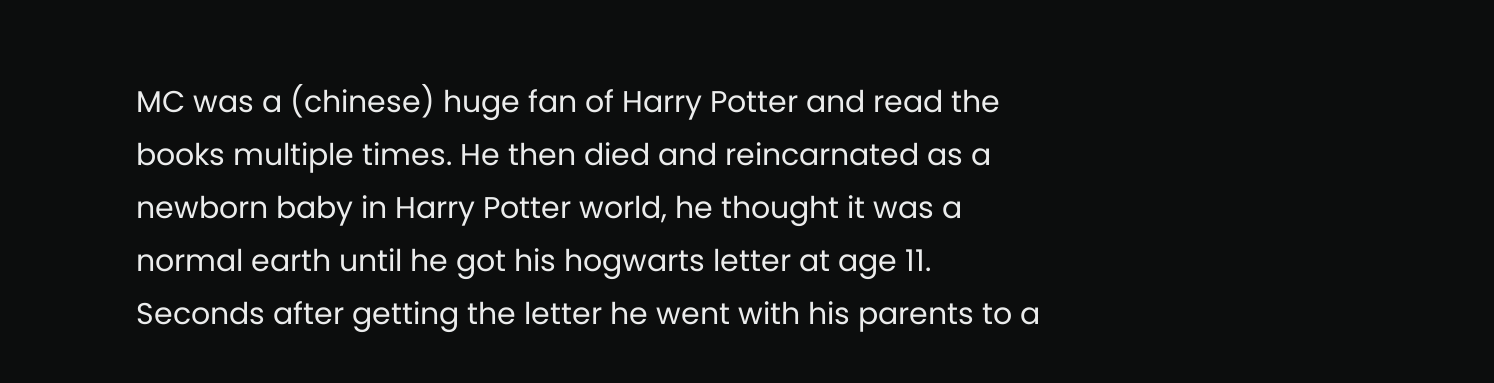MC was a (chinese) huge fan of Harry Potter and read the books multiple times. He then died and reincarnated as a newborn baby in Harry Potter world, he thought it was a normal earth until he got his hogwarts letter at age 11. Seconds after getting the letter he went with his parents to a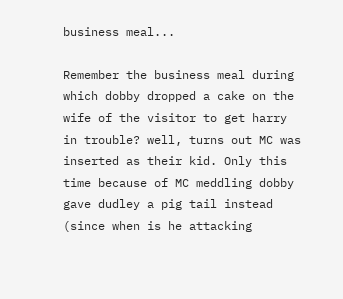business meal...

Remember the business meal during which dobby dropped a cake on the wife of the visitor to get harry in trouble? well, turns out MC was inserted as their kid. Only this time because of MC meddling dobby gave dudley a pig tail instead (since when is he attacking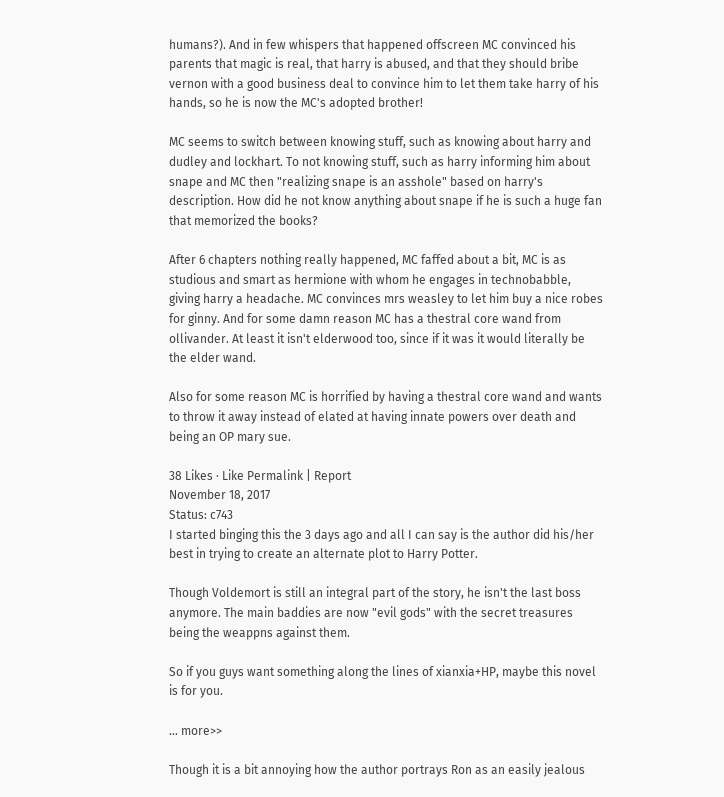humans?). And in few whispers that happened offscreen MC convinced his parents that magic is real, that harry is abused, and that they should bribe vernon with a good business deal to convince him to let them take harry of his hands, so he is now the MC's adopted brother!

MC seems to switch between knowing stuff, such as knowing about harry and dudley and lockhart. To not knowing stuff, such as harry informing him about snape and MC then "realizing snape is an asshole" based on harry's description. How did he not know anything about snape if he is such a huge fan that memorized the books?

After 6 chapters nothing really happened, MC faffed about a bit, MC is as studious and smart as hermione with whom he engages in technobabble, giving harry a headache. MC convinces mrs weasley to let him buy a nice robes for ginny. And for some damn reason MC has a thestral core wand from ollivander. At least it isn't elderwood too, since if it was it would literally be the elder wand.

Also for some reason MC is horrified by having a thestral core wand and wants to throw it away instead of elated at having innate powers over death and being an OP mary sue.

38 Likes · Like Permalink | Report
November 18, 2017
Status: c743
I started binging this the 3 days ago and all I can say is the author did his/her best in trying to create an alternate plot to Harry Potter.

Though Voldemort is still an integral part of the story, he isn't the last boss anymore. The main baddies are now "evil gods" with the secret treasures being the weappns against them.

So if you guys want something along the lines of xianxia+HP, maybe this novel is for you.

... more>>

Though it is a bit annoying how the author portrays Ron as an easily jealous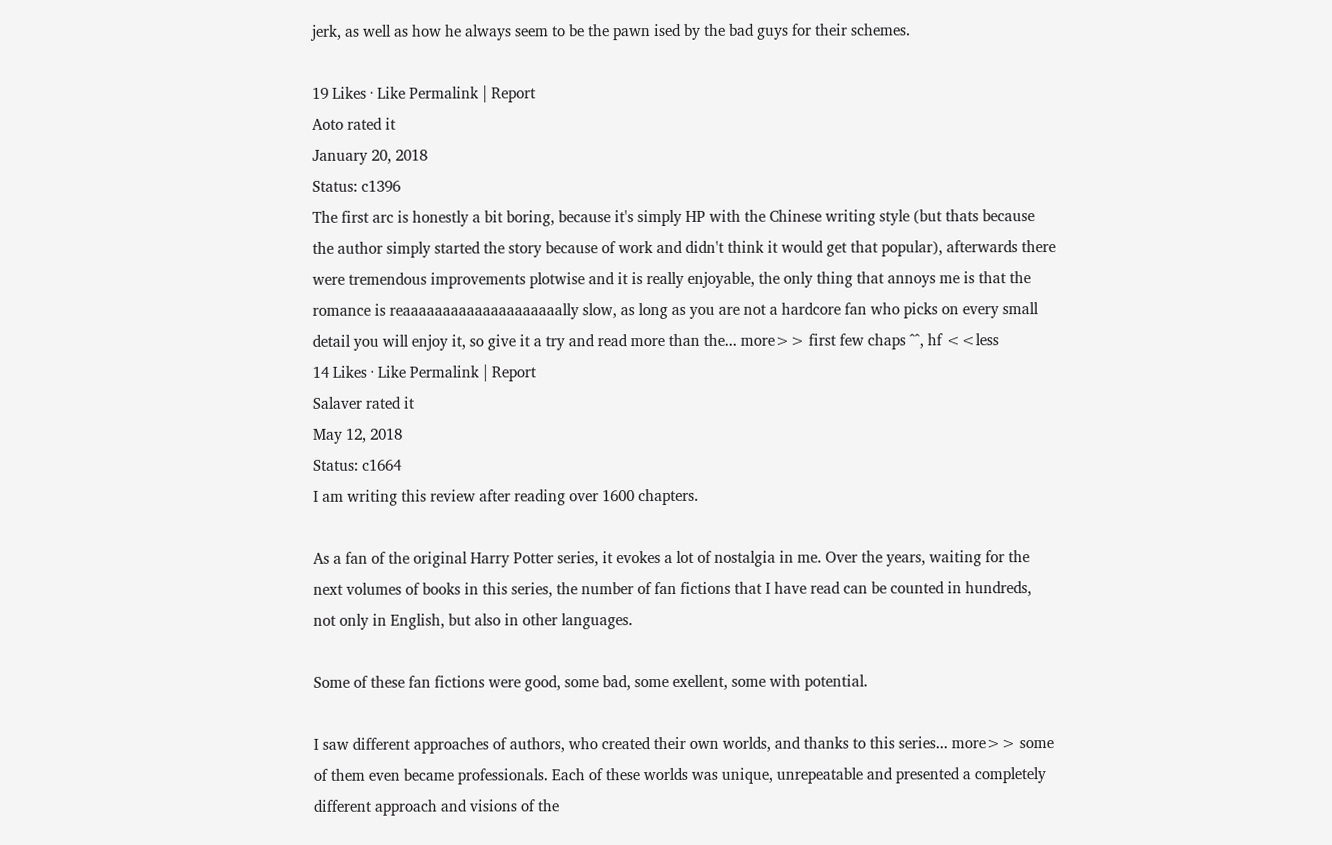jerk, as well as how he always seem to be the pawn ised by the bad guys for their schemes.

19 Likes · Like Permalink | Report
Aoto rated it
January 20, 2018
Status: c1396
The first arc is honestly a bit boring, because it's simply HP with the Chinese writing style (but thats because the author simply started the story because of work and didn't think it would get that popular), afterwards there were tremendous improvements plotwise and it is really enjoyable, the only thing that annoys me is that the romance is reaaaaaaaaaaaaaaaaaaaally slow, as long as you are not a hardcore fan who picks on every small detail you will enjoy it, so give it a try and read more than the... more>> first few chaps ^^, hf <<less
14 Likes · Like Permalink | Report
Salaver rated it
May 12, 2018
Status: c1664
I am writing this review after reading over 1600 chapters.

As a fan of the original Harry Potter series, it evokes a lot of nostalgia in me. Over the years, waiting for the next volumes of books in this series, the number of fan fictions that I have read can be counted in hundreds, not only in English, but also in other languages.

Some of these fan fictions were good, some bad, some exellent, some with potential.

I saw different approaches of authors, who created their own worlds, and thanks to this series... more>> some of them even became professionals. Each of these worlds was unique, unrepeatable and presented a completely different approach and visions of the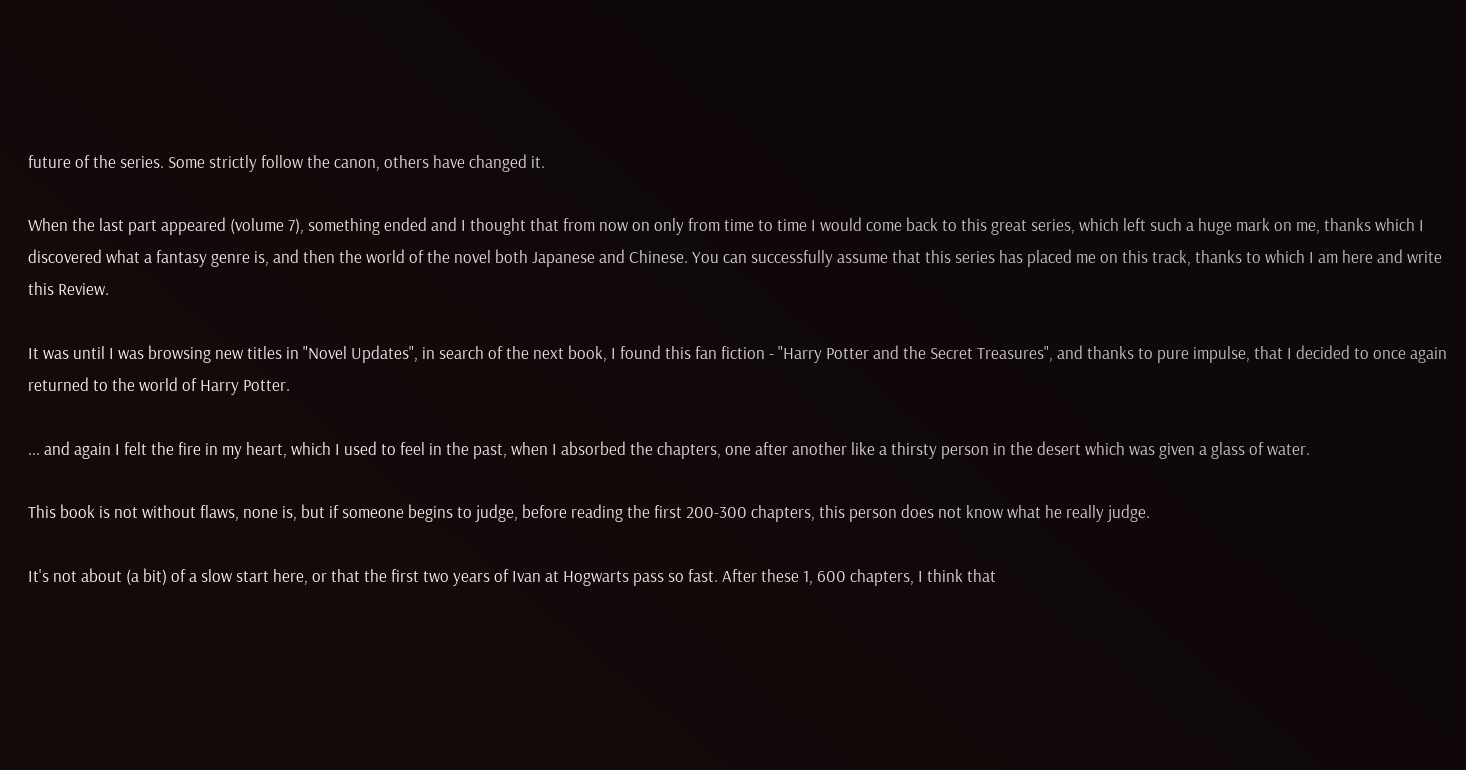future of the series. Some strictly follow the canon, others have changed it.

When the last part appeared (volume 7), something ended and I thought that from now on only from time to time I would come back to this great series, which left such a huge mark on me, thanks which I discovered what a fantasy genre is, and then the world of the novel both Japanese and Chinese. You can successfully assume that this series has placed me on this track, thanks to which I am here and write this Review.

It was until I was browsing new titles in "Novel Updates", in search of the next book, I found this fan fiction - "Harry Potter and the Secret Treasures", and thanks to pure impulse, that I decided to once again returned to the world of Harry Potter.

... and again I felt the fire in my heart, which I used to feel in the past, when I absorbed the chapters, one after another like a thirsty person in the desert which was given a glass of water.

This book is not without flaws, none is, but if someone begins to judge, before reading the first 200-300 chapters, this person does not know what he really judge.

It's not about (a bit) of a slow start here, or that the first two years of Ivan at Hogwarts pass so fast. After these 1, 600 chapters, I think that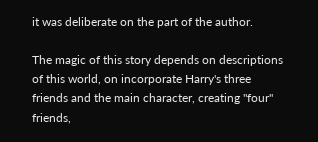it was deliberate on the part of the author.

The magic of this story depends on descriptions of this world, on incorporate Harry's three friends and the main character, creating "four" friends,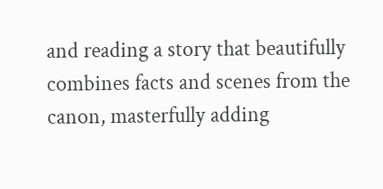and reading a story that beautifully combines facts and scenes from the canon, masterfully adding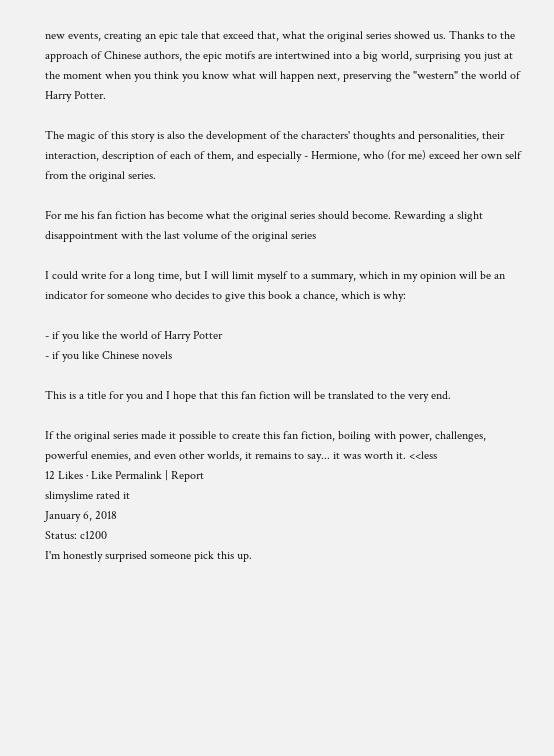new events, creating an epic tale that exceed that, what the original series showed us. Thanks to the approach of Chinese authors, the epic motifs are intertwined into a big world, surprising you just at the moment when you think you know what will happen next, preserving the "western" the world of Harry Potter.

The magic of this story is also the development of the characters' thoughts and personalities, their interaction, description of each of them, and especially - Hermione, who (for me) exceed her own self from the original series.

For me his fan fiction has become what the original series should become. Rewarding a slight disappointment with the last volume of the original series

I could write for a long time, but I will limit myself to a summary, which in my opinion will be an indicator for someone who decides to give this book a chance, which is why:

- if you like the world of Harry Potter
- if you like Chinese novels

This is a title for you and I hope that this fan fiction will be translated to the very end.

If the original series made it possible to create this fan fiction, boiling with power, challenges, powerful enemies, and even other worlds, it remains to say... it was worth it. <<less
12 Likes · Like Permalink | Report
slimyslime rated it
January 6, 2018
Status: c1200
I'm honestly surprised someone pick this up.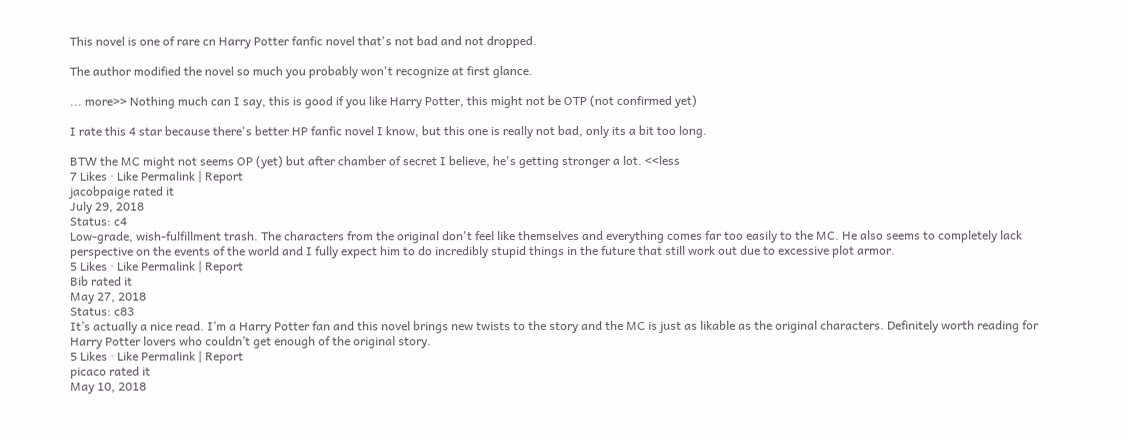This novel is one of rare cn Harry Potter fanfic novel that's not bad and not dropped.

The author modified the novel so much you probably won't recognize at first glance.

... more>> Nothing much can I say, this is good if you like Harry Potter, this might not be OTP (not confirmed yet)

I rate this 4 star because there's better HP fanfic novel I know, but this one is really not bad, only its a bit too long.

BTW the MC might not seems OP (yet) but after chamber of secret I believe, he's getting stronger a lot. <<less
7 Likes · Like Permalink | Report
jacobpaige rated it
July 29, 2018
Status: c4
Low-grade, wish-fulfillment trash. The characters from the original don't feel like themselves and everything comes far too easily to the MC. He also seems to completely lack perspective on the events of the world and I fully expect him to do incredibly stupid things in the future that still work out due to excessive plot armor.
5 Likes · Like Permalink | Report
Bib rated it
May 27, 2018
Status: c83
It’s actually a nice read. I’m a Harry Potter fan and this novel brings new twists to the story and the MC is just as likable as the original characters. Definitely worth reading for Harry Potter lovers who couldn’t get enough of the original story.
5 Likes · Like Permalink | Report
picaco rated it
May 10, 2018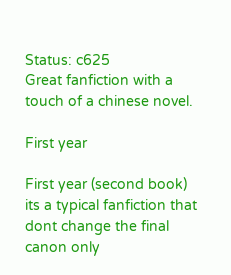Status: c625
Great fanfiction with a touch of a chinese novel.

First year

First year (second book) its a typical fanfiction that dont change the final canon only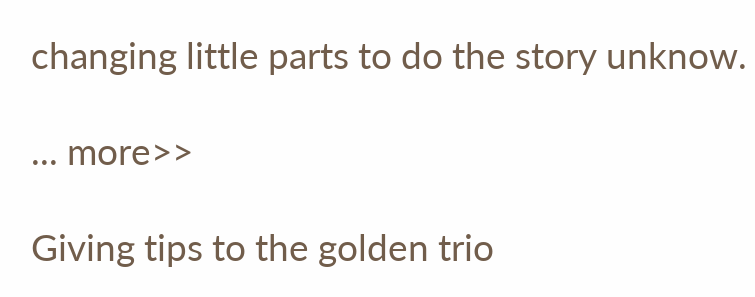changing little parts to do the story unknow.

... more>>

Giving tips to the golden trio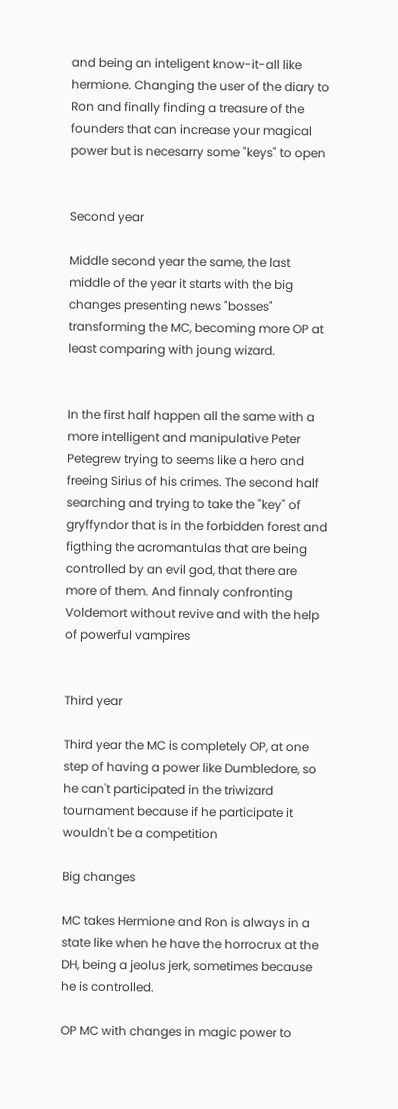and being an inteligent know-it-all like hermione. Changing the user of the diary to Ron and finally finding a treasure of the founders that can increase your magical power but is necesarry some "keys" to open


Second year

Middle second year the same, the last middle of the year it starts with the big changes presenting news "bosses" transforming the MC, becoming more OP at least comparing with joung wizard.


In the first half happen all the same with a more intelligent and manipulative Peter Petegrew trying to seems like a hero and freeing Sirius of his crimes. The second half searching and trying to take the "key" of gryffyndor that is in the forbidden forest and figthing the acromantulas that are being controlled by an evil god, that there are more of them. And finnaly confronting Voldemort without revive and with the help of powerful vampires


Third year

Third year the MC is completely OP, at one step of having a power like Dumbledore, so he can't participated in the triwizard tournament because if he participate it wouldn't be a competition

Big changes

MC takes Hermione and Ron is always in a state like when he have the horrocrux at the DH, being a jeolus jerk, sometimes because he is controlled.

OP MC with changes in magic power to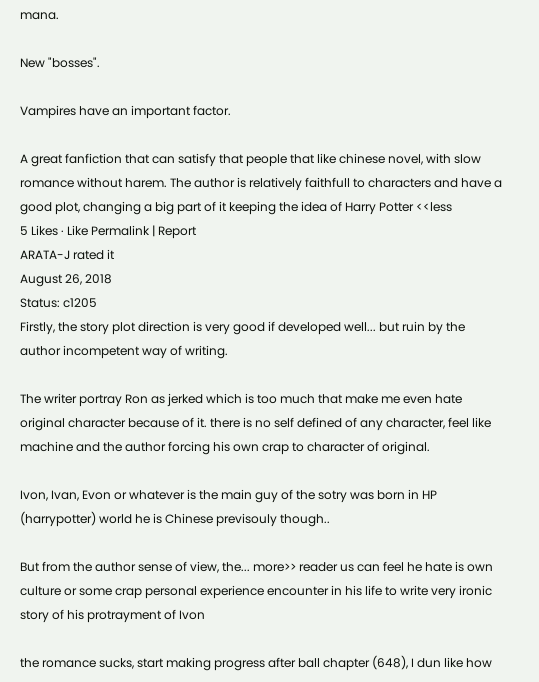mana.

New "bosses".

Vampires have an important factor.

A great fanfiction that can satisfy that people that like chinese novel, with slow romance without harem. The author is relatively faithfull to characters and have a good plot, changing a big part of it keeping the idea of Harry Potter <<less
5 Likes · Like Permalink | Report
ARATA-J rated it
August 26, 2018
Status: c1205
Firstly, the story plot direction is very good if developed well... but ruin by the author incompetent way of writing.

The writer portray Ron as jerked which is too much that make me even hate original character because of it. there is no self defined of any character, feel like machine and the author forcing his own crap to character of original.

Ivon, Ivan, Evon or whatever is the main guy of the sotry was born in HP (harrypotter) world he is Chinese previsouly though..

But from the author sense of view, the... more>> reader us can feel he hate is own culture or some crap personal experience encounter in his life to write very ironic story of his protrayment of Ivon

the romance sucks, start making progress after ball chapter (648), I dun like how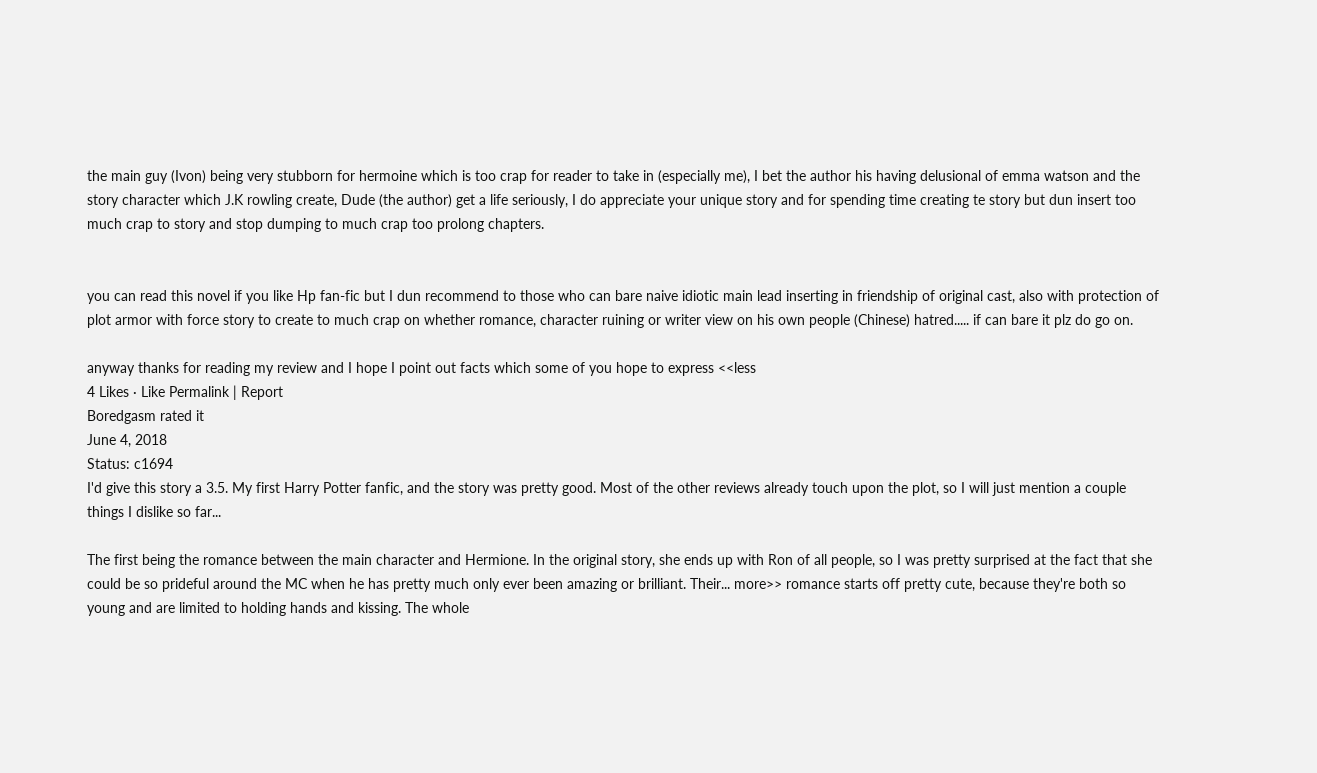the main guy (Ivon) being very stubborn for hermoine which is too crap for reader to take in (especially me), I bet the author his having delusional of emma watson and the story character which J.K rowling create, Dude (the author) get a life seriously, I do appreciate your unique story and for spending time creating te story but dun insert too much crap to story and stop dumping to much crap too prolong chapters.


you can read this novel if you like Hp fan-fic but I dun recommend to those who can bare naive idiotic main lead inserting in friendship of original cast, also with protection of plot armor with force story to create to much crap on whether romance, character ruining or writer view on his own people (Chinese) hatred..... if can bare it plz do go on.

anyway thanks for reading my review and I hope I point out facts which some of you hope to express <<less
4 Likes · Like Permalink | Report
Boredgasm rated it
June 4, 2018
Status: c1694
I'd give this story a 3.5. My first Harry Potter fanfic, and the story was pretty good. Most of the other reviews already touch upon the plot, so I will just mention a couple things I dislike so far...

The first being the romance between the main character and Hermione. In the original story, she ends up with Ron of all people, so I was pretty surprised at the fact that she could be so prideful around the MC when he has pretty much only ever been amazing or brilliant. Their... more>> romance starts off pretty cute, because they're both so young and are limited to holding hands and kissing. The whole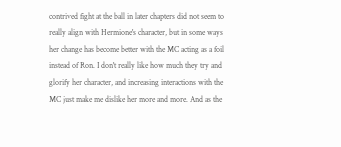contrived fight at the ball in later chapters did not seem to really align with Hermione's character, but in some ways her change has become better with the MC acting as a foil instead of Ron. I don't really like how much they try and glorify her character, and increasing interactions with the MC just make me dislike her more and more. And as the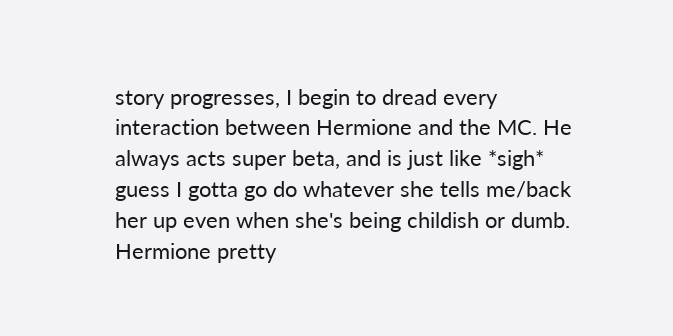story progresses, I begin to dread every interaction between Hermione and the MC. He always acts super beta, and is just like *sigh* guess I gotta go do whatever she tells me/back her up even when she's being childish or dumb. Hermione pretty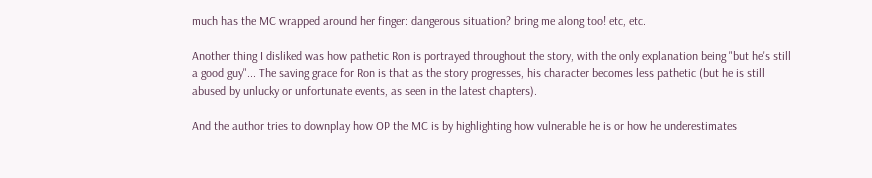much has the MC wrapped around her finger: dangerous situation? bring me along too! etc, etc.

Another thing I disliked was how pathetic Ron is portrayed throughout the story, with the only explanation being "but he's still a good guy"... The saving grace for Ron is that as the story progresses, his character becomes less pathetic (but he is still abused by unlucky or unfortunate events, as seen in the latest chapters).

And the author tries to downplay how OP the MC is by highlighting how vulnerable he is or how he underestimates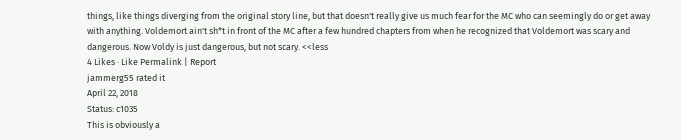things, like things diverging from the original story line, but that doesn't really give us much fear for the MC who can seemingly do or get away with anything. Voldemort ain't sh*t in front of the MC after a few hundred chapters from when he recognized that Voldemort was scary and dangerous. Now Voldy is just dangerous, but not scary. <<less
4 Likes · Like Permalink | Report
jammerg55 rated it
April 22, 2018
Status: c1035
This is obviously a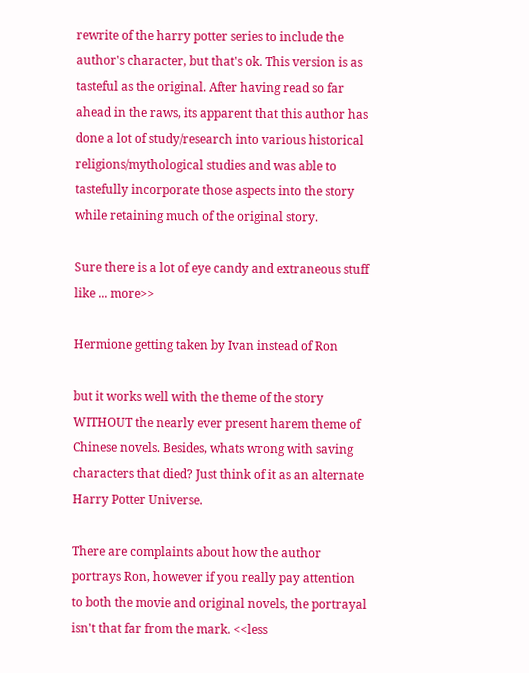rewrite of the harry potter series to include the author's character, but that's ok. This version is as tasteful as the original. After having read so far ahead in the raws, its apparent that this author has done a lot of study/research into various historical religions/mythological studies and was able to tastefully incorporate those aspects into the story while retaining much of the original story.

Sure there is a lot of eye candy and extraneous stuff like ... more>>

Hermione getting taken by Ivan instead of Ron

but it works well with the theme of the story WITHOUT the nearly ever present harem theme of Chinese novels. Besides, whats wrong with saving characters that died? Just think of it as an alternate Harry Potter Universe.

There are complaints about how the author portrays Ron, however if you really pay attention to both the movie and original novels, the portrayal isn't that far from the mark. <<less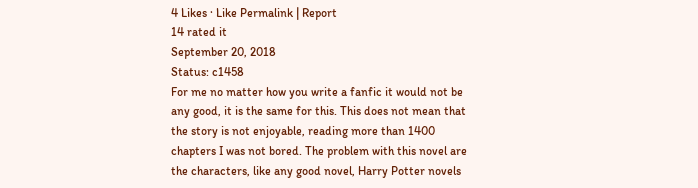4 Likes · Like Permalink | Report
14 rated it
September 20, 2018
Status: c1458
For me no matter how you write a fanfic it would not be any good, it is the same for this. This does not mean that the story is not enjoyable, reading more than 1400 chapters I was not bored. The problem with this novel are the characters, like any good novel, Harry Potter novels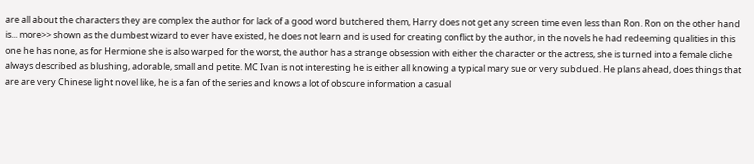are all about the characters they are complex the author for lack of a good word butchered them, Harry does not get any screen time even less than Ron. Ron on the other hand is... more>> shown as the dumbest wizard to ever have existed, he does not learn and is used for creating conflict by the author, in the novels he had redeeming qualities in this one he has none, as for Hermione she is also warped for the worst, the author has a strange obsession with either the character or the actress, she is turned into a female cliche always described as blushing, adorable, small and petite. MC Ivan is not interesting he is either all knowing a typical mary sue or very subdued. He plans ahead, does things that are are very Chinese light novel like, he is a fan of the series and knows a lot of obscure information a casual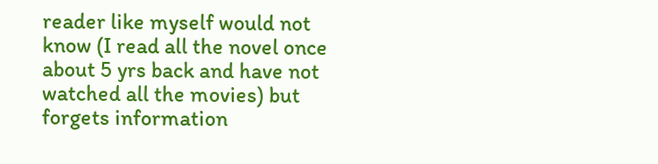reader like myself would not know (I read all the novel once about 5 yrs back and have not watched all the movies) but forgets information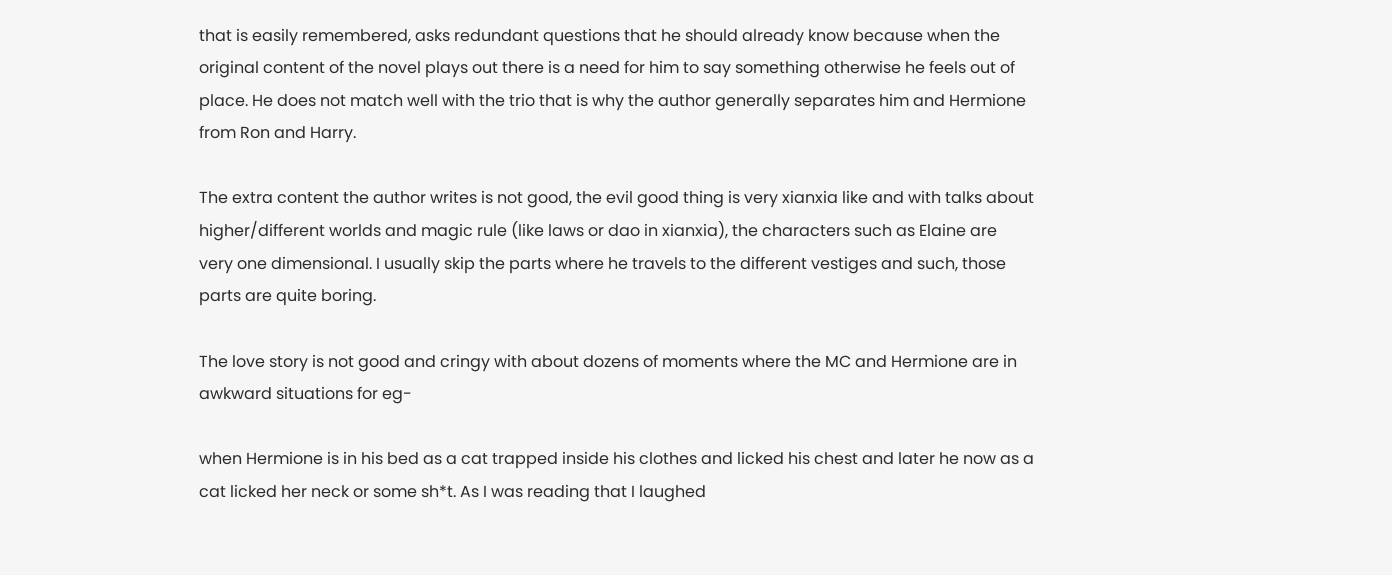that is easily remembered, asks redundant questions that he should already know because when the original content of the novel plays out there is a need for him to say something otherwise he feels out of place. He does not match well with the trio that is why the author generally separates him and Hermione from Ron and Harry.

The extra content the author writes is not good, the evil good thing is very xianxia like and with talks about higher/different worlds and magic rule (like laws or dao in xianxia), the characters such as Elaine are very one dimensional. I usually skip the parts where he travels to the different vestiges and such, those parts are quite boring.

The love story is not good and cringy with about dozens of moments where the MC and Hermione are in awkward situations for eg-

when Hermione is in his bed as a cat trapped inside his clothes and licked his chest and later he now as a cat licked her neck or some sh*t. As I was reading that I laughed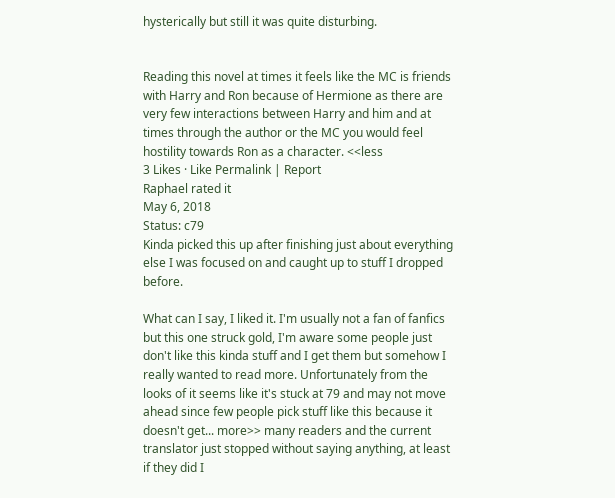hysterically but still it was quite disturbing.


Reading this novel at times it feels like the MC is friends with Harry and Ron because of Hermione as there are very few interactions between Harry and him and at times through the author or the MC you would feel hostility towards Ron as a character. <<less
3 Likes · Like Permalink | Report
Raphael rated it
May 6, 2018
Status: c79
Kinda picked this up after finishing just about everything else I was focused on and caught up to stuff I dropped before.

What can I say, I liked it. I'm usually not a fan of fanfics but this one struck gold, I'm aware some people just don't like this kinda stuff and I get them but somehow I really wanted to read more. Unfortunately from the looks of it seems like it's stuck at 79 and may not move ahead since few people pick stuff like this because it doesn't get... more>> many readers and the current translator just stopped without saying anything, at least if they did I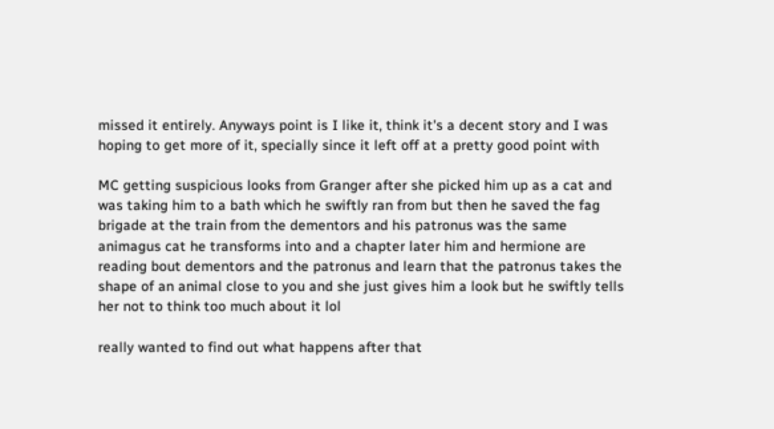missed it entirely. Anyways point is I like it, think it's a decent story and I was hoping to get more of it, specially since it left off at a pretty good point with

MC getting suspicious looks from Granger after she picked him up as a cat and was taking him to a bath which he swiftly ran from but then he saved the fag brigade at the train from the dementors and his patronus was the same animagus cat he transforms into and a chapter later him and hermione are reading bout dementors and the patronus and learn that the patronus takes the shape of an animal close to you and she just gives him a look but he swiftly tells her not to think too much about it lol

really wanted to find out what happens after that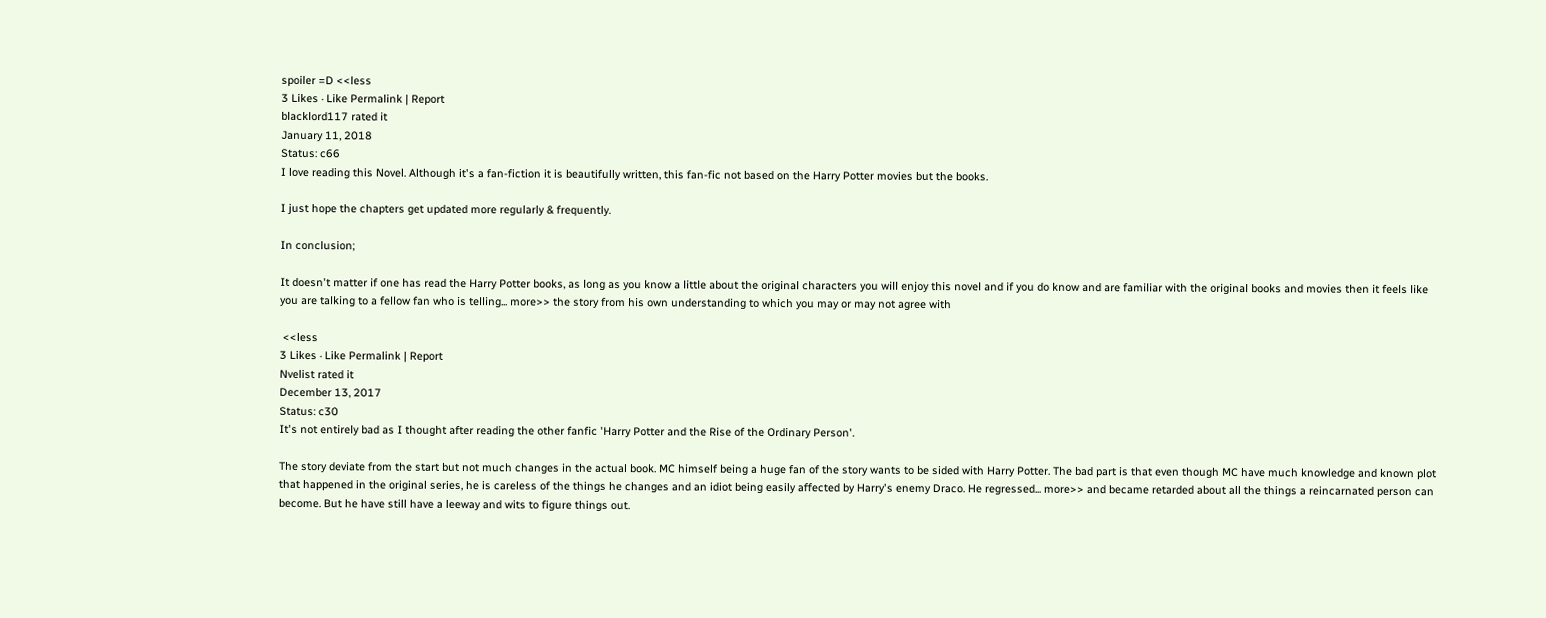spoiler =D <<less
3 Likes · Like Permalink | Report
blacklord117 rated it
January 11, 2018
Status: c66
I love reading this Novel. Although it's a fan-fiction it is beautifully written, this fan-fic not based on the Harry Potter movies but the books.

I just hope the chapters get updated more regularly & frequently.

In conclusion;

It doesn't matter if one has read the Harry Potter books, as long as you know a little about the original characters you will enjoy this novel and if you do know and are familiar with the original books and movies then it feels like you are talking to a fellow fan who is telling... more>> the story from his own understanding to which you may or may not agree with

 <<less
3 Likes · Like Permalink | Report
Nvelist rated it
December 13, 2017
Status: c30
It's not entirely bad as I thought after reading the other fanfic 'Harry Potter and the Rise of the Ordinary Person'.

The story deviate from the start but not much changes in the actual book. MC himself being a huge fan of the story wants to be sided with Harry Potter. The bad part is that even though MC have much knowledge and known plot that happened in the original series, he is careless of the things he changes and an idiot being easily affected by Harry's enemy Draco. He regressed... more>> and became retarded about all the things a reincarnated person can become. But he have still have a leeway and wits to figure things out.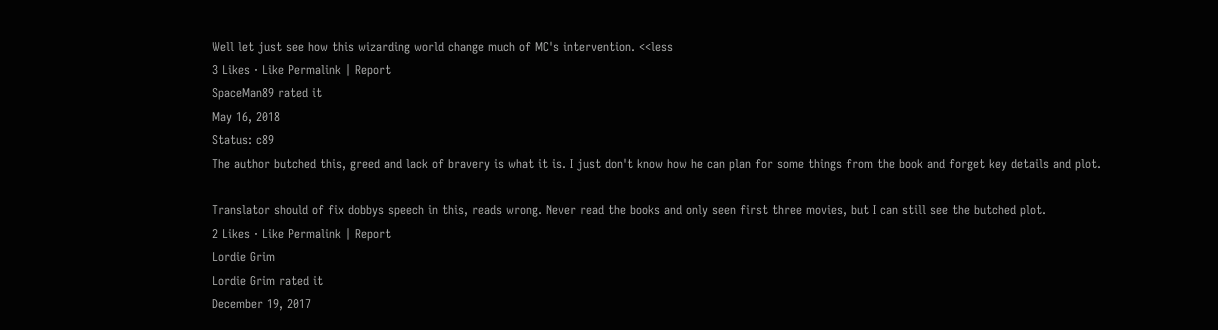Well let just see how this wizarding world change much of MC's intervention. <<less
3 Likes · Like Permalink | Report
SpaceMan89 rated it
May 16, 2018
Status: c89
The author butched this, greed and lack of bravery is what it is. I just don't know how he can plan for some things from the book and forget key details and plot.

Translator should of fix dobbys speech in this, reads wrong. Never read the books and only seen first three movies, but I can still see the butched plot.
2 Likes · Like Permalink | Report
Lordie Grim
Lordie Grim rated it
December 19, 2017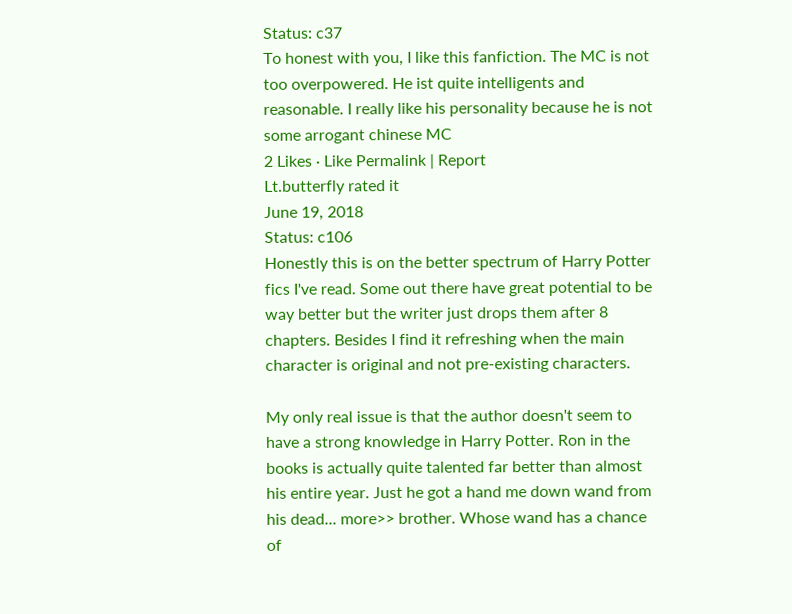Status: c37
To honest with you, I like this fanfiction. The MC is not too overpowered. He ist quite intelligents and reasonable. I really like his personality because he is not some arrogant chinese MC
2 Likes · Like Permalink | Report
Lt.butterfly rated it
June 19, 2018
Status: c106
Honestly this is on the better spectrum of Harry Potter fics I've read. Some out there have great potential to be way better but the writer just drops them after 8 chapters. Besides I find it refreshing when the main character is original and not pre-existing characters.

My only real issue is that the author doesn't seem to have a strong knowledge in Harry Potter. Ron in the books is actually quite talented far better than almost his entire year. Just he got a hand me down wand from his dead... more>> brother. Whose wand has a chance of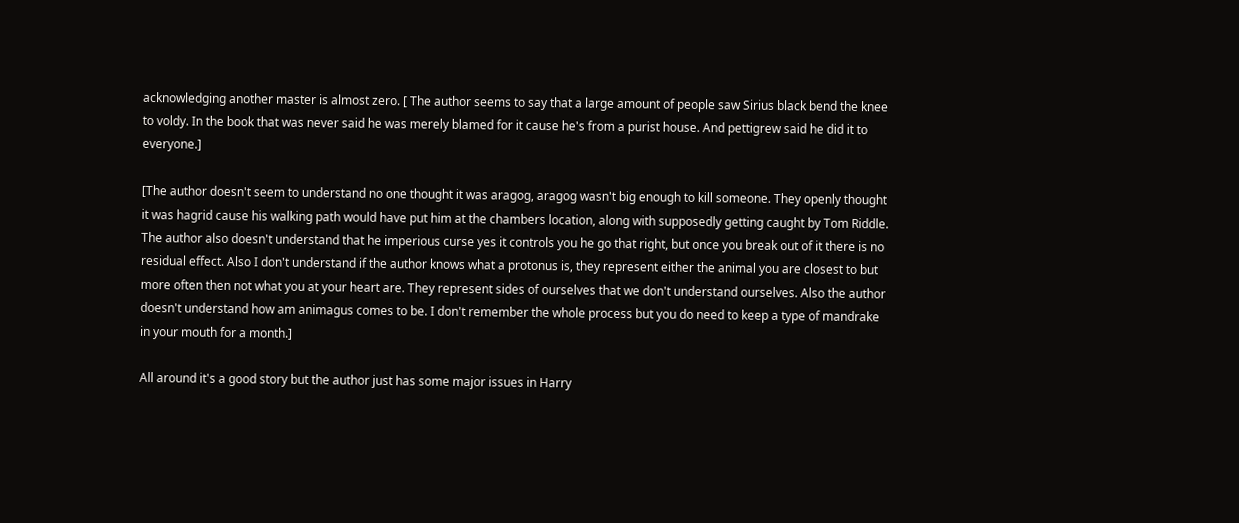acknowledging another master is almost zero. [ The author seems to say that a large amount of people saw Sirius black bend the knee to voldy. In the book that was never said he was merely blamed for it cause he's from a purist house. And pettigrew said he did it to everyone.]

[The author doesn't seem to understand no one thought it was aragog, aragog wasn't big enough to kill someone. They openly thought it was hagrid cause his walking path would have put him at the chambers location, along with supposedly getting caught by Tom Riddle. The author also doesn't understand that he imperious curse yes it controls you he go that right, but once you break out of it there is no residual effect. Also I don't understand if the author knows what a protonus is, they represent either the animal you are closest to but more often then not what you at your heart are. They represent sides of ourselves that we don't understand ourselves. Also the author doesn't understand how am animagus comes to be. I don't remember the whole process but you do need to keep a type of mandrake in your mouth for a month.]

All around it's a good story but the author just has some major issues in Harry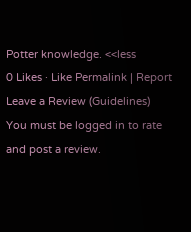Potter knowledge. <<less
0 Likes · Like Permalink | Report
Leave a Review (Guidelines)
You must be logged in to rate and post a review.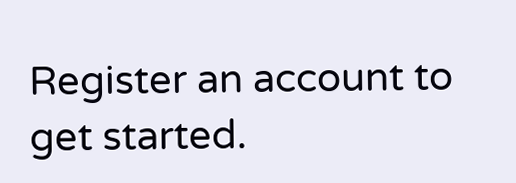Register an account to get started.